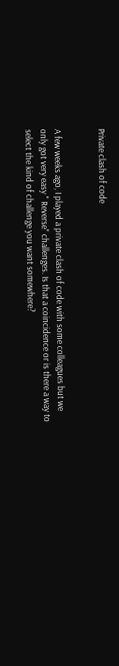Private clash of code


A few weeks ago, I played a private clash of code with some colleagues but we only got very easy " Reverse" challenges. Is that a coincidence or is there a way to select the kind of challenge you want somewhere?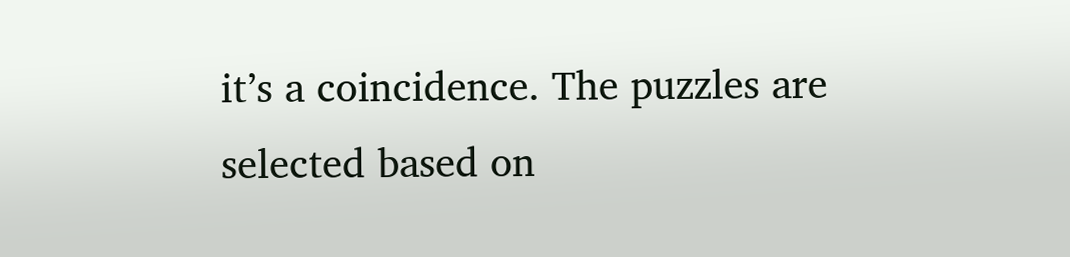it’s a coincidence. The puzzles are selected based on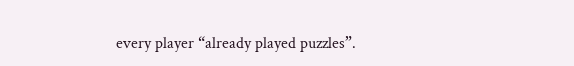every player “already played puzzles”.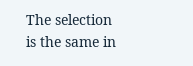The selection is the same in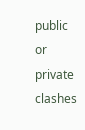public or private clashes